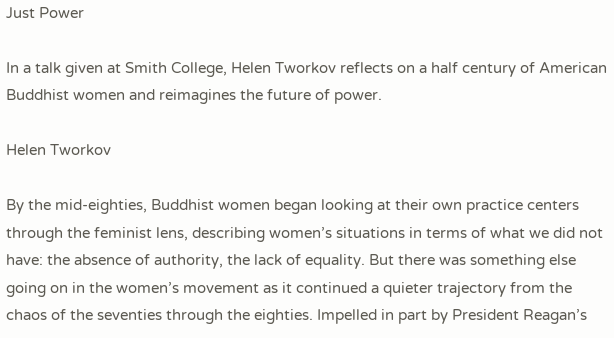Just Power

In a talk given at Smith College, Helen Tworkov reflects on a half century of American Buddhist women and reimagines the future of power.

Helen Tworkov

By the mid-eighties, Buddhist women began looking at their own practice centers through the feminist lens, describing women’s situations in terms of what we did not have: the absence of authority, the lack of equality. But there was something else going on in the women’s movement as it continued a quieter trajectory from the chaos of the seventies through the eighties. Impelled in part by President Reagan’s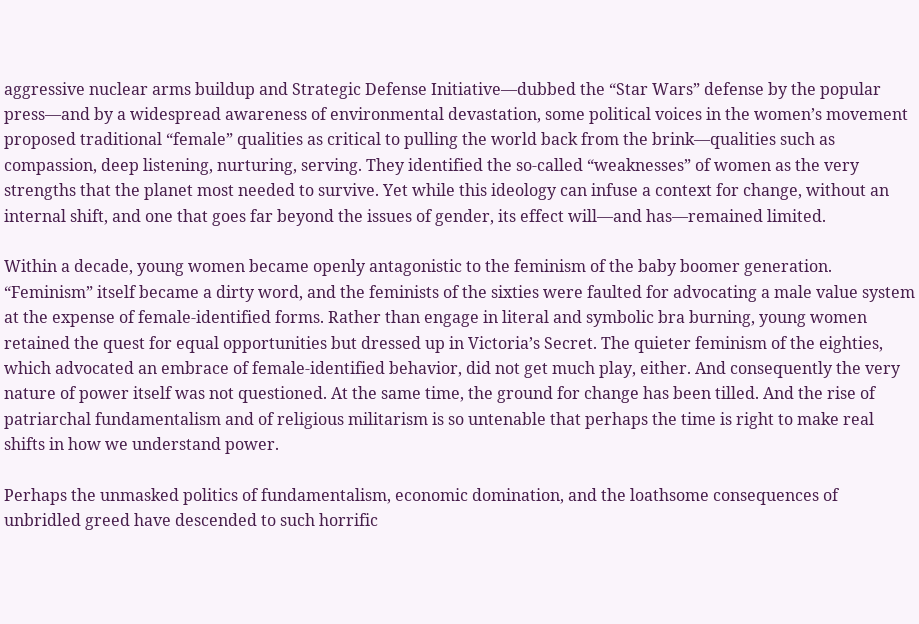aggressive nuclear arms buildup and Strategic Defense Initiative—dubbed the “Star Wars” defense by the popular press—and by a widespread awareness of environmental devastation, some political voices in the women’s movement proposed traditional “female” qualities as critical to pulling the world back from the brink—qualities such as compassion, deep listening, nurturing, serving. They identified the so-called “weaknesses” of women as the very strengths that the planet most needed to survive. Yet while this ideology can infuse a context for change, without an internal shift, and one that goes far beyond the issues of gender, its effect will—and has—remained limited.

Within a decade, young women became openly antagonistic to the feminism of the baby boomer generation. “Feminism” itself became a dirty word, and the feminists of the sixties were faulted for advocating a male value system at the expense of female-identified forms. Rather than engage in literal and symbolic bra burning, young women retained the quest for equal opportunities but dressed up in Victoria’s Secret. The quieter feminism of the eighties, which advocated an embrace of female-identified behavior, did not get much play, either. And consequently the very nature of power itself was not questioned. At the same time, the ground for change has been tilled. And the rise of patriarchal fundamentalism and of religious militarism is so untenable that perhaps the time is right to make real shifts in how we understand power.

Perhaps the unmasked politics of fundamentalism, economic domination, and the loathsome consequences of unbridled greed have descended to such horrific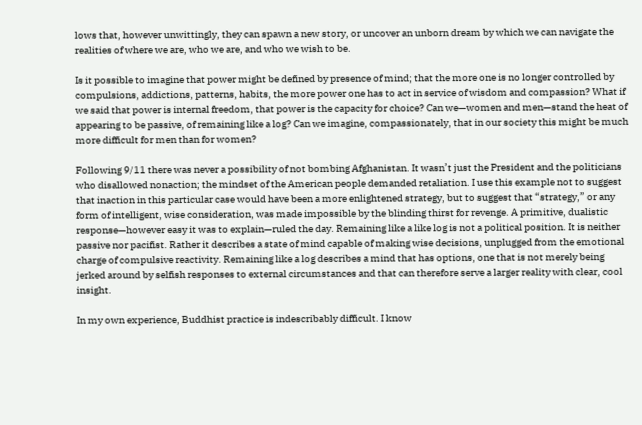lows that, however unwittingly, they can spawn a new story, or uncover an unborn dream by which we can navigate the realities of where we are, who we are, and who we wish to be.

Is it possible to imagine that power might be defined by presence of mind; that the more one is no longer controlled by compulsions, addictions, patterns, habits, the more power one has to act in service of wisdom and compassion? What if we said that power is internal freedom, that power is the capacity for choice? Can we—women and men—stand the heat of appearing to be passive, of remaining like a log? Can we imagine, compassionately, that in our society this might be much more difficult for men than for women?

Following 9/11 there was never a possibility of not bombing Afghanistan. It wasn’t just the President and the politicians who disallowed nonaction; the mindset of the American people demanded retaliation. I use this example not to suggest that inaction in this particular case would have been a more enlightened strategy, but to suggest that “strategy,” or any form of intelligent, wise consideration, was made impossible by the blinding thirst for revenge. A primitive, dualistic response—however easy it was to explain—ruled the day. Remaining like a like log is not a political position. It is neither passive nor pacifist. Rather it describes a state of mind capable of making wise decisions, unplugged from the emotional charge of compulsive reactivity. Remaining like a log describes a mind that has options, one that is not merely being jerked around by selfish responses to external circumstances and that can therefore serve a larger reality with clear, cool insight.

In my own experience, Buddhist practice is indescribably difficult. I know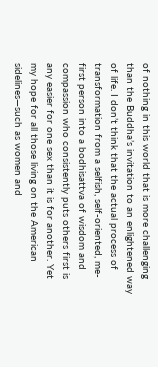of nothing in this world that is more challenging than the Buddha’s invitation to an enlightened way of life. I don’t think that the actual process of transformation from a selfish, self-oriented, me-first person into a bodhisattva of wisdom and compassion who consistently puts others first is any easier for one sex than it is for another. Yet my hope for all those living on the American sidelines—such as women and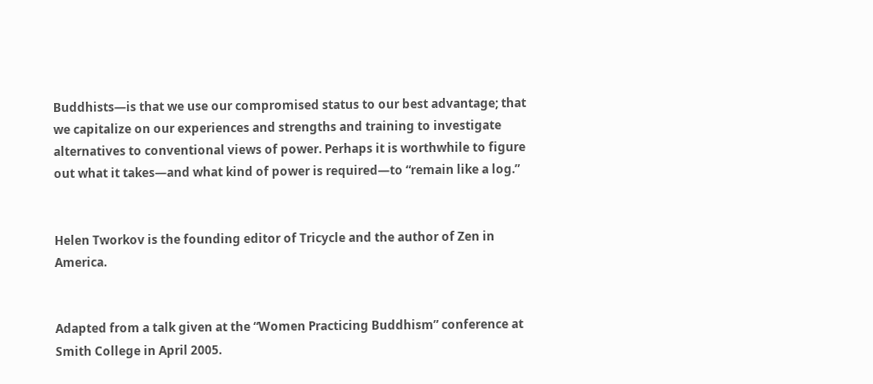Buddhists—is that we use our compromised status to our best advantage; that we capitalize on our experiences and strengths and training to investigate alternatives to conventional views of power. Perhaps it is worthwhile to figure out what it takes—and what kind of power is required—to “remain like a log.”


Helen Tworkov is the founding editor of Tricycle and the author of Zen in America.


Adapted from a talk given at the “Women Practicing Buddhism” conference at Smith College in April 2005.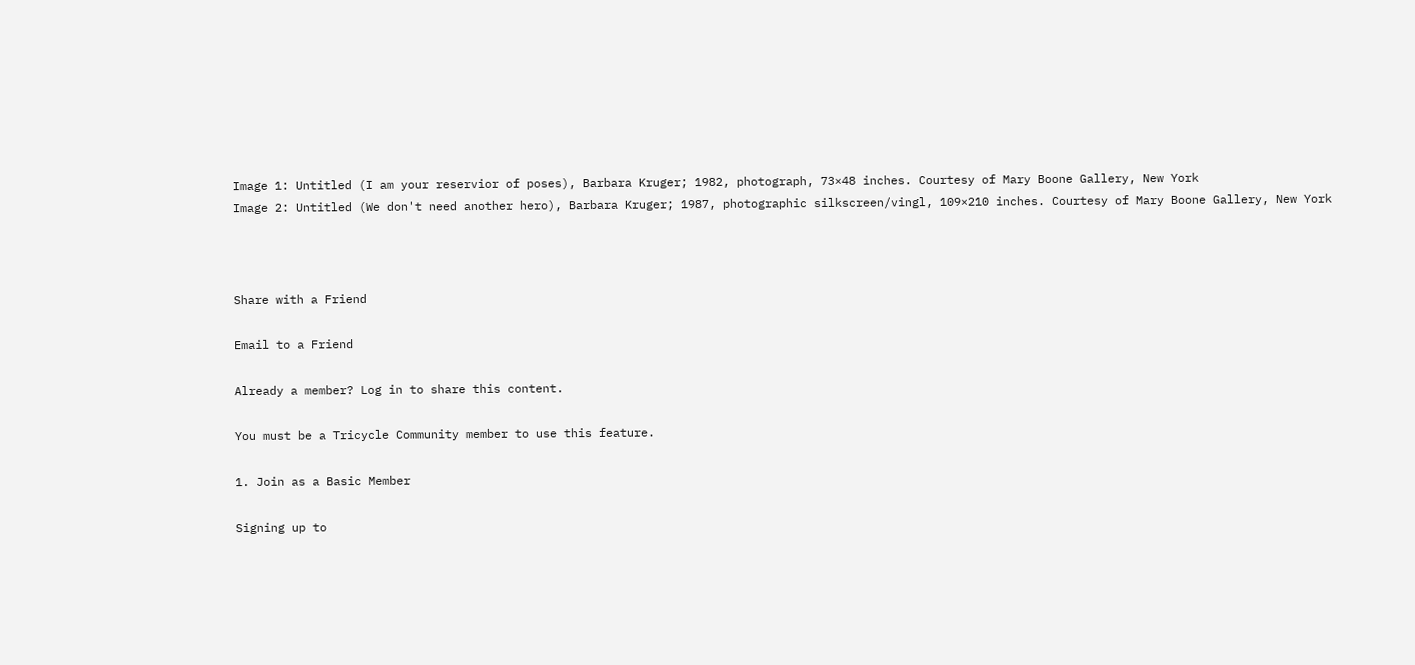Image 1: Untitled (I am your reservior of poses), Barbara Kruger; 1982, photograph, 73×48 inches. Courtesy of Mary Boone Gallery, New York
Image 2: Untitled (We don't need another hero), Barbara Kruger; 1987, photographic silkscreen/vingl, 109×210 inches. Courtesy of Mary Boone Gallery, New York



Share with a Friend

Email to a Friend

Already a member? Log in to share this content.

You must be a Tricycle Community member to use this feature.

1. Join as a Basic Member

Signing up to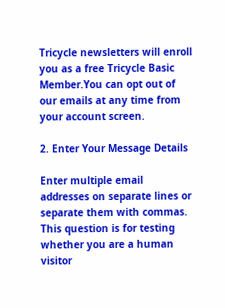Tricycle newsletters will enroll you as a free Tricycle Basic Member.You can opt out of our emails at any time from your account screen.

2. Enter Your Message Details

Enter multiple email addresses on separate lines or separate them with commas.
This question is for testing whether you are a human visitor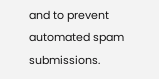and to prevent automated spam submissions.